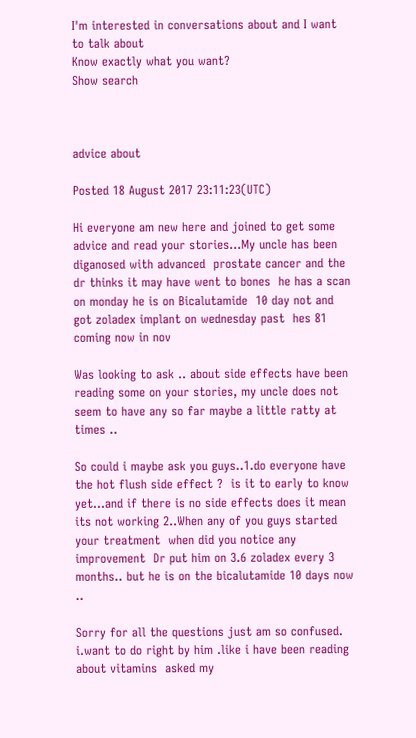I'm interested in conversations about and I want to talk about
Know exactly what you want?
Show search



advice about

Posted 18 August 2017 23:11:23(UTC)

Hi everyone am new here and joined to get some advice and read your stories...My uncle has been diganosed with advanced  prostate cancer and the dr thinks it may have went to bones  he has a scan on monday he is on Bicalutamide  10 day not and got zoladex implant on wednesday past  hes 81 coming now in nov

Was looking to ask .. about side effects have been reading some on your stories, my uncle does not seem to have any so far maybe a little ratty at times ..

So could i maybe ask you guys..1.do everyone have the hot flush side effect ?  is it to early to know yet...and if there is no side effects does it mean its not working 2..When any of you guys started your treatment  when did you notice any improvement  Dr put him on 3.6 zoladex every 3 months.. but he is on the bicalutamide 10 days now ..

Sorry for all the questions just am so confused. i.want to do right by him .like i have been reading about vitamins  asked my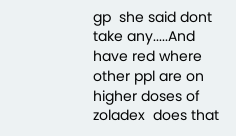gp  she said dont take any.....And have red where other ppl are on higher doses of zoladex  does that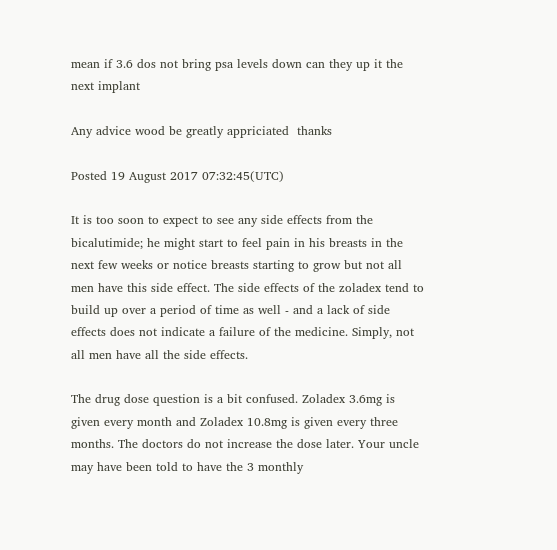mean if 3.6 dos not bring psa levels down can they up it the next implant

Any advice wood be greatly appriciated  thanks

Posted 19 August 2017 07:32:45(UTC)

It is too soon to expect to see any side effects from the bicalutimide; he might start to feel pain in his breasts in the next few weeks or notice breasts starting to grow but not all men have this side effect. The side effects of the zoladex tend to build up over a period of time as well - and a lack of side effects does not indicate a failure of the medicine. Simply, not all men have all the side effects.

The drug dose question is a bit confused. Zoladex 3.6mg is given every month and Zoladex 10.8mg is given every three months. The doctors do not increase the dose later. Your uncle may have been told to have the 3 monthly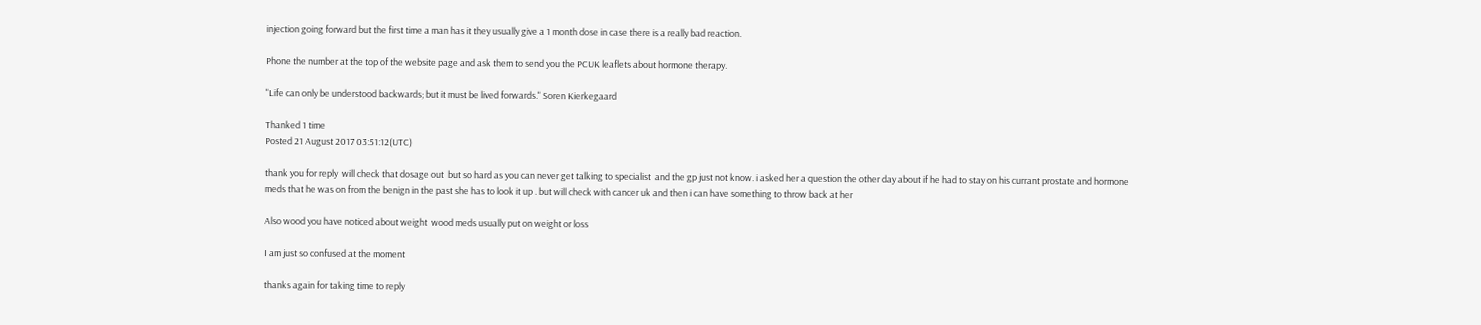injection going forward but the first time a man has it they usually give a 1 month dose in case there is a really bad reaction.

Phone the number at the top of the website page and ask them to send you the PCUK leaflets about hormone therapy.

"Life can only be understood backwards; but it must be lived forwards." Soren Kierkegaard

Thanked 1 time
Posted 21 August 2017 03:51:12(UTC)

thank you for reply  will check that dosage out  but so hard as you can never get talking to specialist  and the gp just not know. i asked her a question the other day about if he had to stay on his currant prostate and hormone meds that he was on from the benign in the past she has to look it up . but will check with cancer uk and then i can have something to throw back at her

Also wood you have noticed about weight  wood meds usually put on weight or loss

I am just so confused at the moment

thanks again for taking time to reply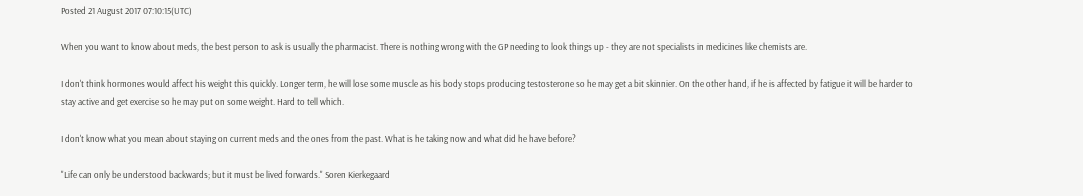Posted 21 August 2017 07:10:15(UTC)

When you want to know about meds, the best person to ask is usually the pharmacist. There is nothing wrong with the GP needing to look things up - they are not specialists in medicines like chemists are.

I don't think hormones would affect his weight this quickly. Longer term, he will lose some muscle as his body stops producing testosterone so he may get a bit skinnier. On the other hand, if he is affected by fatigue it will be harder to stay active and get exercise so he may put on some weight. Hard to tell which.

I don't know what you mean about staying on current meds and the ones from the past. What is he taking now and what did he have before?

"Life can only be understood backwards; but it must be lived forwards." Soren Kierkegaard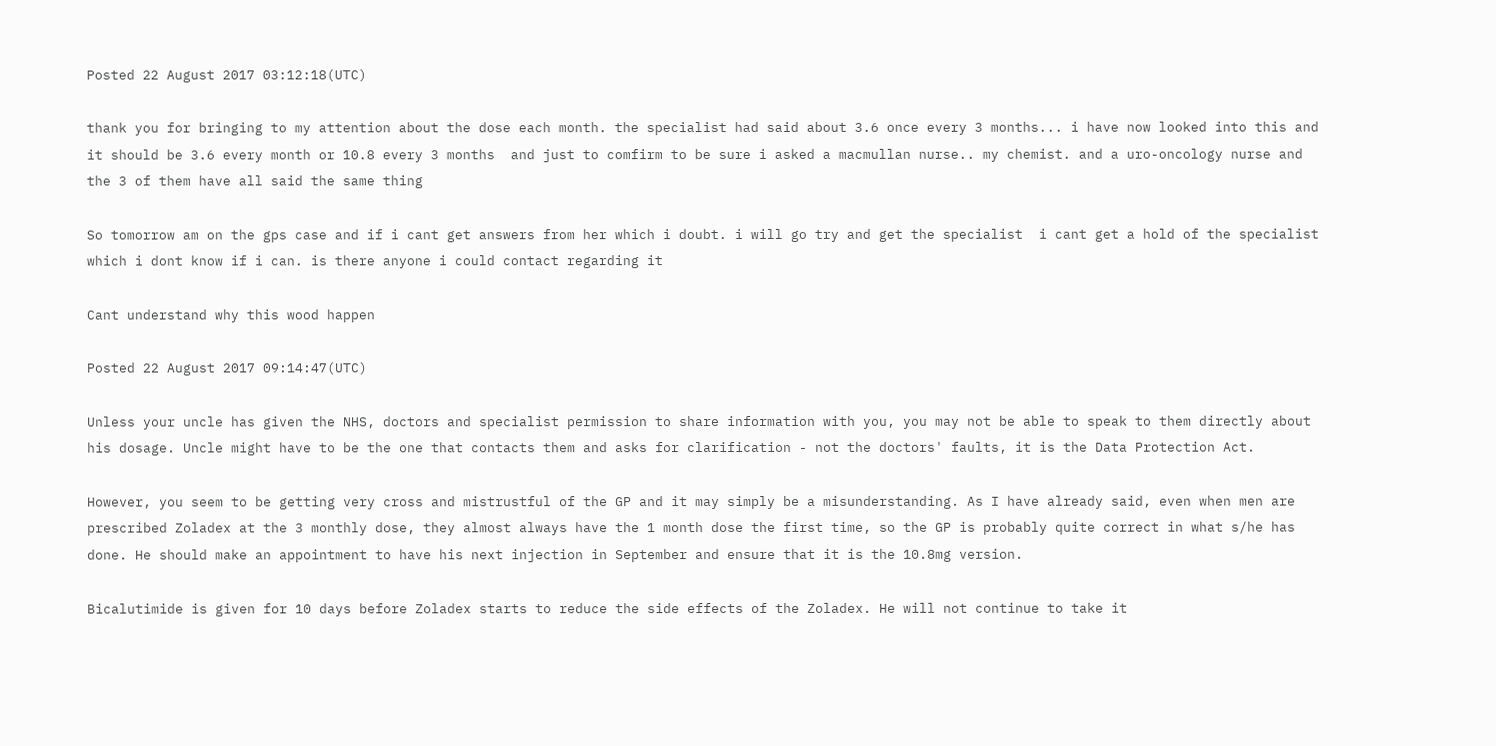Posted 22 August 2017 03:12:18(UTC)

thank you for bringing to my attention about the dose each month. the specialist had said about 3.6 once every 3 months... i have now looked into this and it should be 3.6 every month or 10.8 every 3 months  and just to comfirm to be sure i asked a macmullan nurse.. my chemist. and a uro-oncology nurse and the 3 of them have all said the same thing

So tomorrow am on the gps case and if i cant get answers from her which i doubt. i will go try and get the specialist  i cant get a hold of the specialist which i dont know if i can. is there anyone i could contact regarding it

Cant understand why this wood happen

Posted 22 August 2017 09:14:47(UTC)

Unless your uncle has given the NHS, doctors and specialist permission to share information with you, you may not be able to speak to them directly about his dosage. Uncle might have to be the one that contacts them and asks for clarification - not the doctors' faults, it is the Data Protection Act.

However, you seem to be getting very cross and mistrustful of the GP and it may simply be a misunderstanding. As I have already said, even when men are prescribed Zoladex at the 3 monthly dose, they almost always have the 1 month dose the first time, so the GP is probably quite correct in what s/he has done. He should make an appointment to have his next injection in September and ensure that it is the 10.8mg version.

Bicalutimide is given for 10 days before Zoladex starts to reduce the side effects of the Zoladex. He will not continue to take it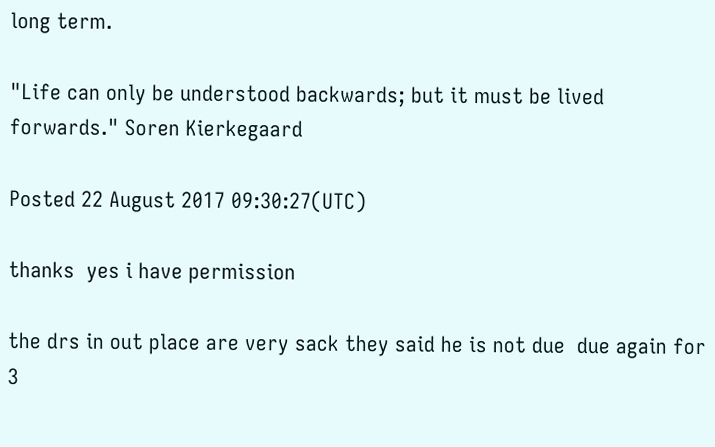long term.

"Life can only be understood backwards; but it must be lived forwards." Soren Kierkegaard

Posted 22 August 2017 09:30:27(UTC)

thanks  yes i have permission

the drs in out place are very sack they said he is not due  due again for 3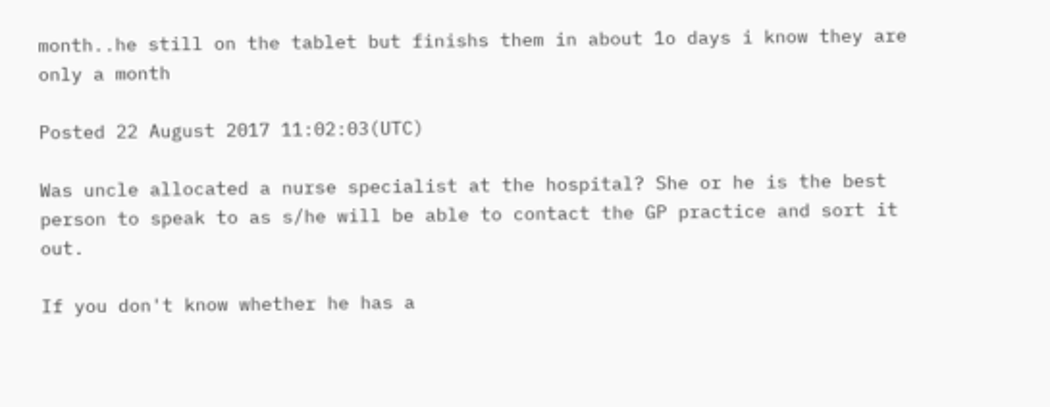month..he still on the tablet but finishs them in about 1o days i know they are only a month

Posted 22 August 2017 11:02:03(UTC)

Was uncle allocated a nurse specialist at the hospital? She or he is the best person to speak to as s/he will be able to contact the GP practice and sort it out.

If you don't know whether he has a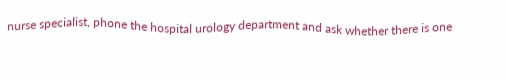nurse specialist, phone the hospital urology department and ask whether there is one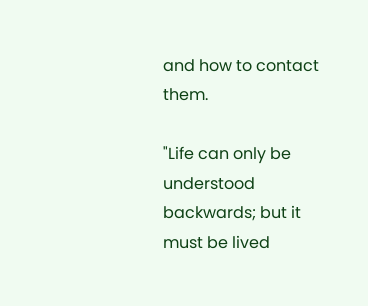and how to contact them.

"Life can only be understood backwards; but it must be lived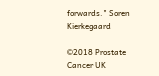forwards." Soren Kierkegaard

©2018 Prostate Cancer UK